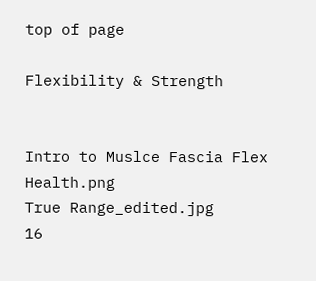top of page

Flexibility & Strength


Intro to Muslce Fascia Flex Health.png
True Range_edited.jpg
16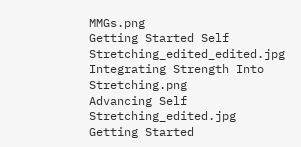MMGs.png
Getting Started Self Stretching_edited_edited.jpg
Integrating Strength Into Stretching.png
Advancing Self Stretching_edited.jpg
Getting Started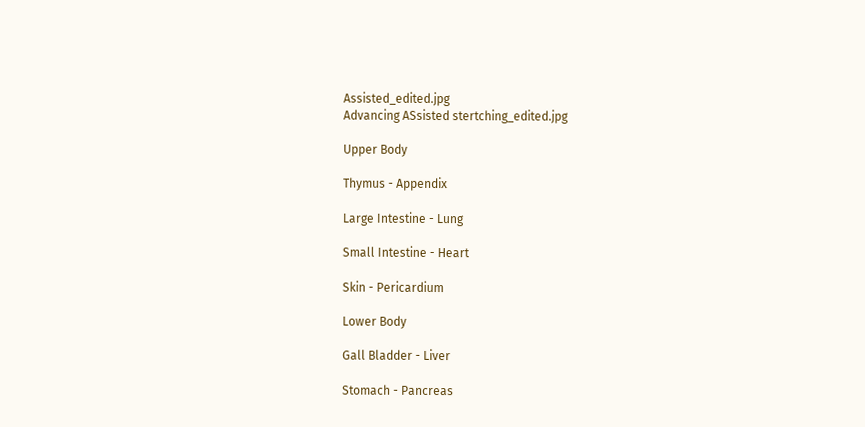Assisted_edited.jpg
Advancing ASsisted stertching_edited.jpg

Upper Body

Thymus - Appendix

Large Intestine - Lung

Small Intestine - Heart

Skin - Pericardium

Lower Body

Gall Bladder - Liver

Stomach - Pancreas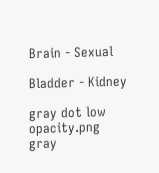Brain - Sexual

Bladder - Kidney

gray dot low opacity.png
gray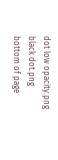dot low opacity.png
black dot.png
bottom of page